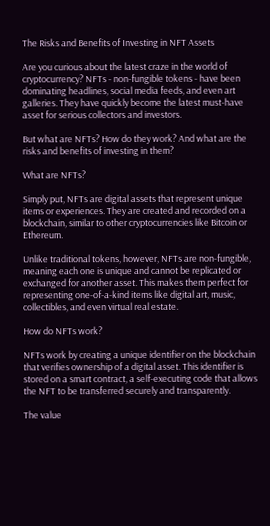The Risks and Benefits of Investing in NFT Assets

Are you curious about the latest craze in the world of cryptocurrency? NFTs - non-fungible tokens - have been dominating headlines, social media feeds, and even art galleries. They have quickly become the latest must-have asset for serious collectors and investors.

But what are NFTs? How do they work? And what are the risks and benefits of investing in them?

What are NFTs?

Simply put, NFTs are digital assets that represent unique items or experiences. They are created and recorded on a blockchain, similar to other cryptocurrencies like Bitcoin or Ethereum.

Unlike traditional tokens, however, NFTs are non-fungible, meaning each one is unique and cannot be replicated or exchanged for another asset. This makes them perfect for representing one-of-a-kind items like digital art, music, collectibles, and even virtual real estate.

How do NFTs work?

NFTs work by creating a unique identifier on the blockchain that verifies ownership of a digital asset. This identifier is stored on a smart contract, a self-executing code that allows the NFT to be transferred securely and transparently.

The value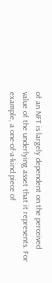of an NFT is largely dependent on the perceived value of the underlying asset that it represents. For example, a one-of-a-kind piece of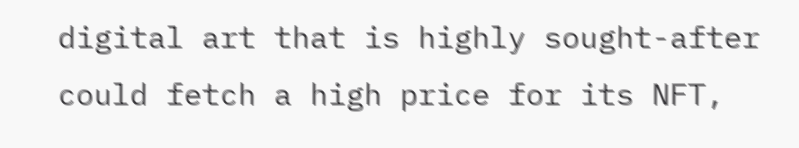digital art that is highly sought-after could fetch a high price for its NFT,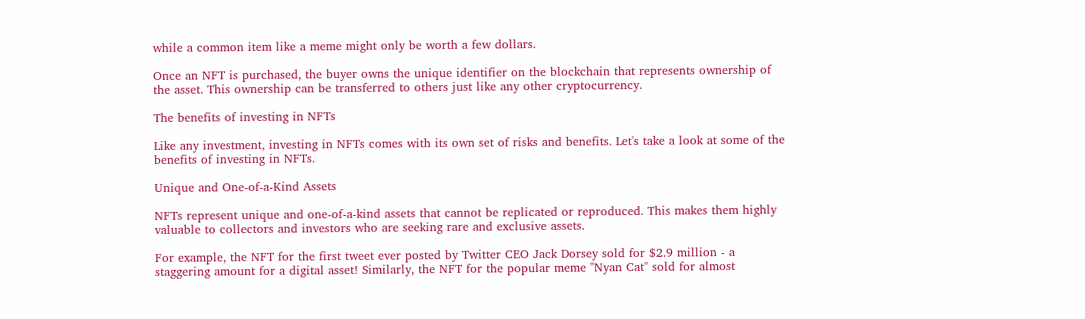while a common item like a meme might only be worth a few dollars.

Once an NFT is purchased, the buyer owns the unique identifier on the blockchain that represents ownership of the asset. This ownership can be transferred to others just like any other cryptocurrency.

The benefits of investing in NFTs

Like any investment, investing in NFTs comes with its own set of risks and benefits. Let's take a look at some of the benefits of investing in NFTs.

Unique and One-of-a-Kind Assets

NFTs represent unique and one-of-a-kind assets that cannot be replicated or reproduced. This makes them highly valuable to collectors and investors who are seeking rare and exclusive assets.

For example, the NFT for the first tweet ever posted by Twitter CEO Jack Dorsey sold for $2.9 million - a staggering amount for a digital asset! Similarly, the NFT for the popular meme "Nyan Cat" sold for almost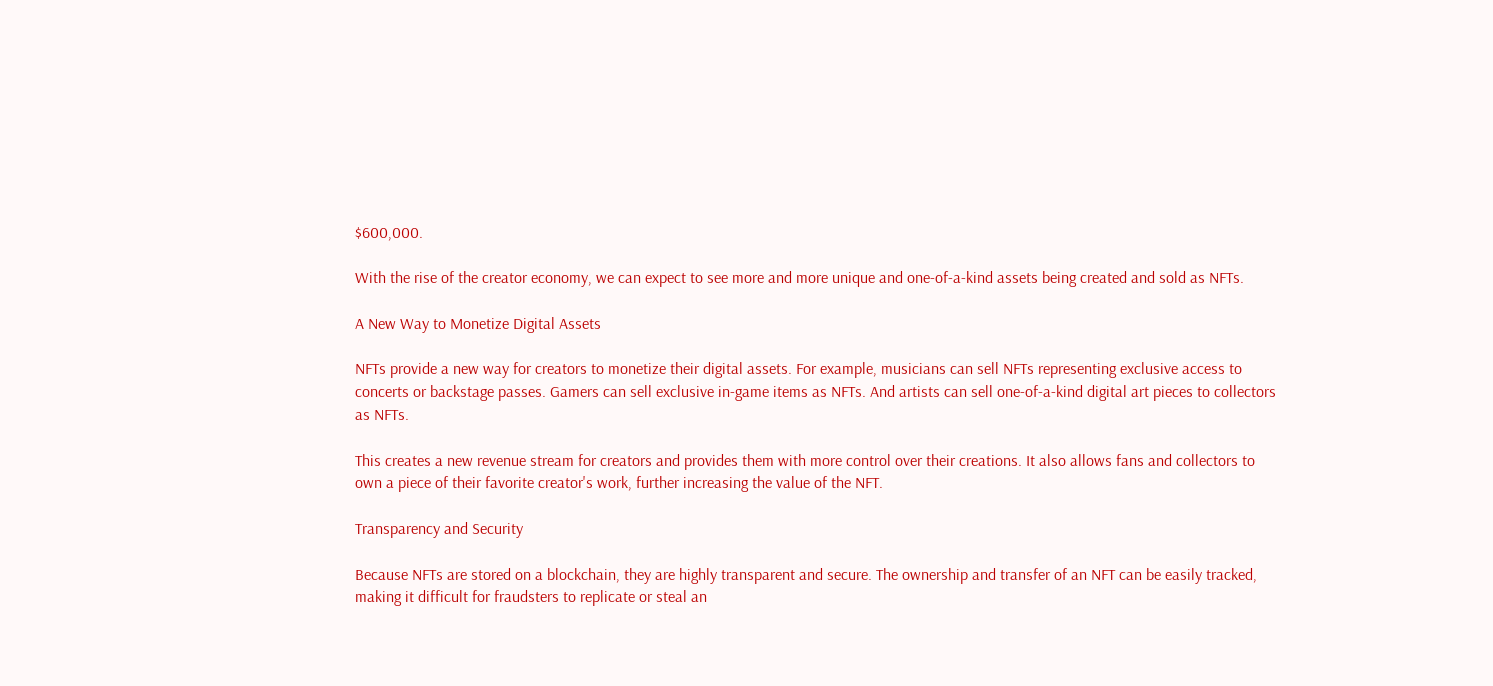$600,000.

With the rise of the creator economy, we can expect to see more and more unique and one-of-a-kind assets being created and sold as NFTs.

A New Way to Monetize Digital Assets

NFTs provide a new way for creators to monetize their digital assets. For example, musicians can sell NFTs representing exclusive access to concerts or backstage passes. Gamers can sell exclusive in-game items as NFTs. And artists can sell one-of-a-kind digital art pieces to collectors as NFTs.

This creates a new revenue stream for creators and provides them with more control over their creations. It also allows fans and collectors to own a piece of their favorite creator's work, further increasing the value of the NFT.

Transparency and Security

Because NFTs are stored on a blockchain, they are highly transparent and secure. The ownership and transfer of an NFT can be easily tracked, making it difficult for fraudsters to replicate or steal an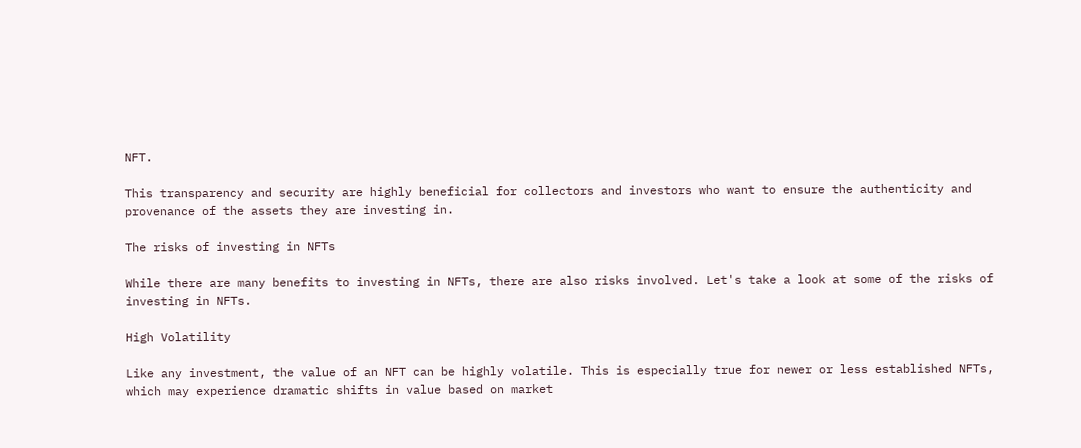NFT.

This transparency and security are highly beneficial for collectors and investors who want to ensure the authenticity and provenance of the assets they are investing in.

The risks of investing in NFTs

While there are many benefits to investing in NFTs, there are also risks involved. Let's take a look at some of the risks of investing in NFTs.

High Volatility

Like any investment, the value of an NFT can be highly volatile. This is especially true for newer or less established NFTs, which may experience dramatic shifts in value based on market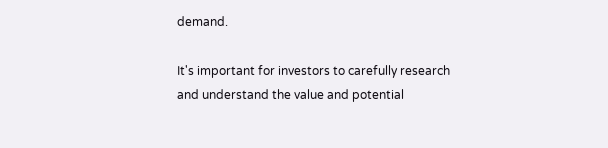demand.

It's important for investors to carefully research and understand the value and potential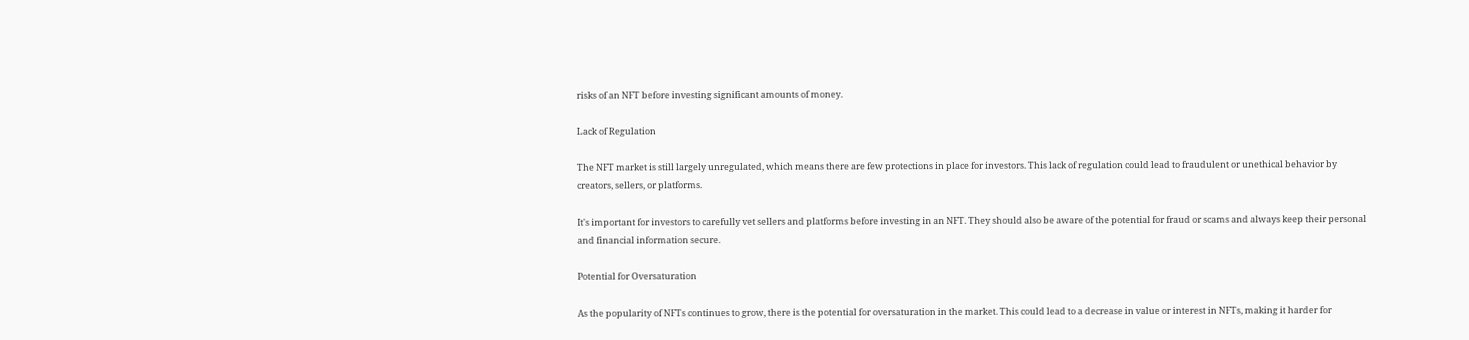risks of an NFT before investing significant amounts of money.

Lack of Regulation

The NFT market is still largely unregulated, which means there are few protections in place for investors. This lack of regulation could lead to fraudulent or unethical behavior by creators, sellers, or platforms.

It's important for investors to carefully vet sellers and platforms before investing in an NFT. They should also be aware of the potential for fraud or scams and always keep their personal and financial information secure.

Potential for Oversaturation

As the popularity of NFTs continues to grow, there is the potential for oversaturation in the market. This could lead to a decrease in value or interest in NFTs, making it harder for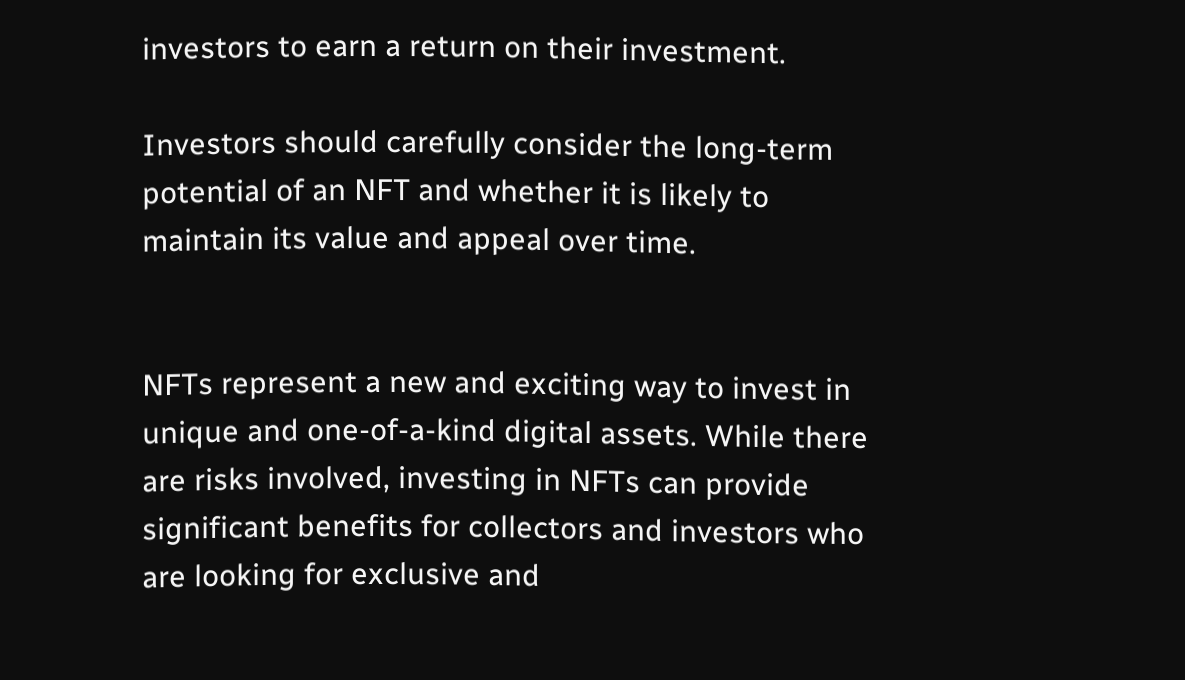investors to earn a return on their investment.

Investors should carefully consider the long-term potential of an NFT and whether it is likely to maintain its value and appeal over time.


NFTs represent a new and exciting way to invest in unique and one-of-a-kind digital assets. While there are risks involved, investing in NFTs can provide significant benefits for collectors and investors who are looking for exclusive and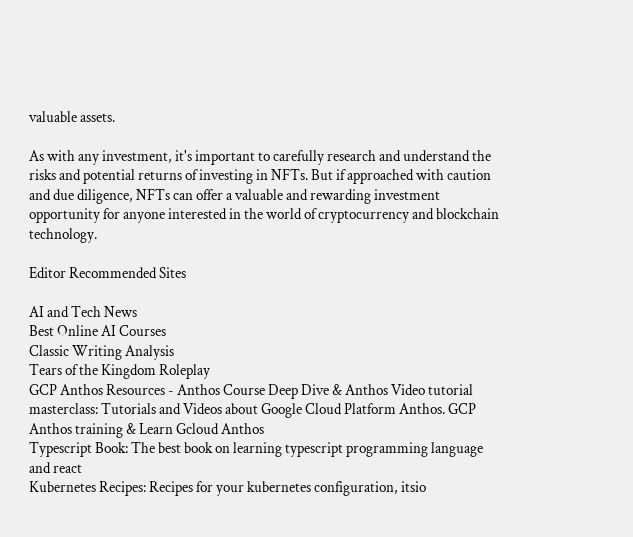valuable assets.

As with any investment, it's important to carefully research and understand the risks and potential returns of investing in NFTs. But if approached with caution and due diligence, NFTs can offer a valuable and rewarding investment opportunity for anyone interested in the world of cryptocurrency and blockchain technology.

Editor Recommended Sites

AI and Tech News
Best Online AI Courses
Classic Writing Analysis
Tears of the Kingdom Roleplay
GCP Anthos Resources - Anthos Course Deep Dive & Anthos Video tutorial masterclass: Tutorials and Videos about Google Cloud Platform Anthos. GCP Anthos training & Learn Gcloud Anthos
Typescript Book: The best book on learning typescript programming language and react
Kubernetes Recipes: Recipes for your kubernetes configuration, itsio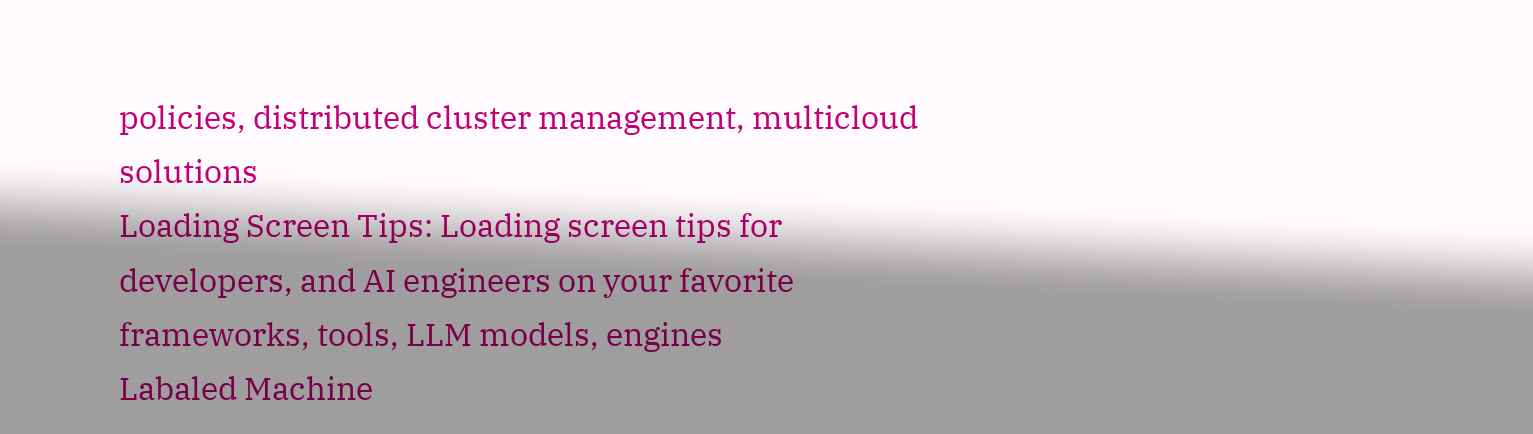policies, distributed cluster management, multicloud solutions
Loading Screen Tips: Loading screen tips for developers, and AI engineers on your favorite frameworks, tools, LLM models, engines
Labaled Machine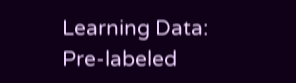Learning Data: Pre-labeled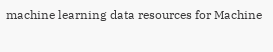machine learning data resources for Machine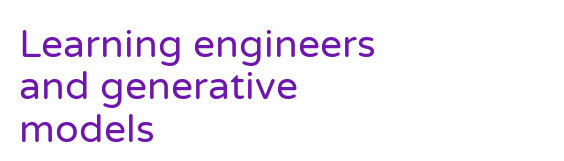Learning engineers and generative models